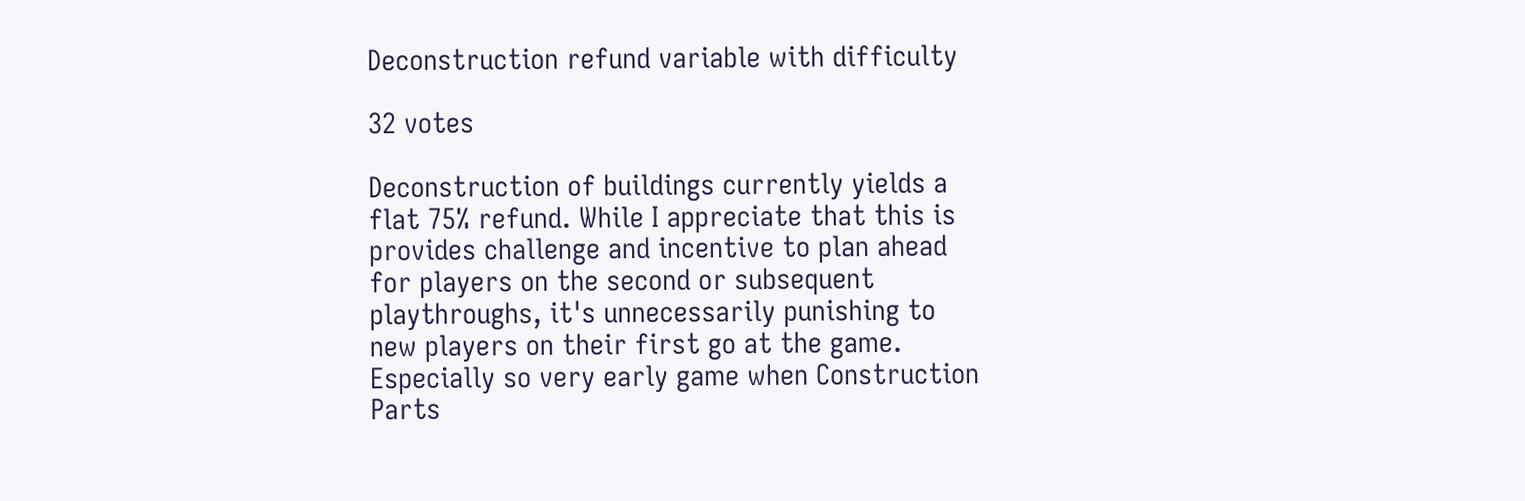Deconstruction refund variable with difficulty

32 votes

Deconstruction of buildings currently yields a flat 75% refund. While I appreciate that this is provides challenge and incentive to plan ahead for players on the second or subsequent playthroughs, it's unnecessarily punishing to new players on their first go at the game. Especially so very early game when Construction Parts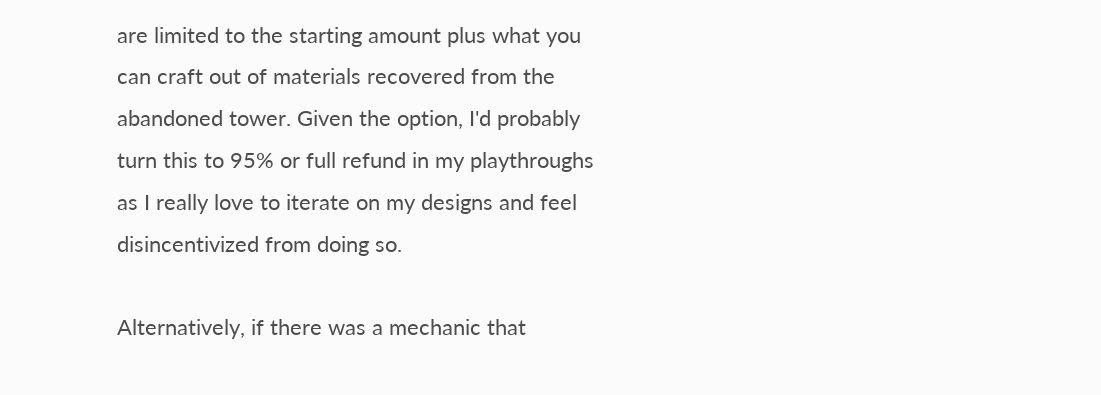are limited to the starting amount plus what you can craft out of materials recovered from the abandoned tower. Given the option, I'd probably turn this to 95% or full refund in my playthroughs as I really love to iterate on my designs and feel disincentivized from doing so.

Alternatively, if there was a mechanic that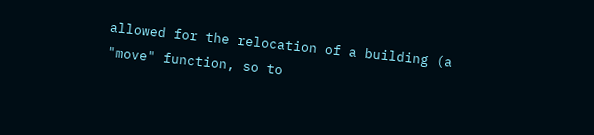allowed for the relocation of a building (a "move" function, so to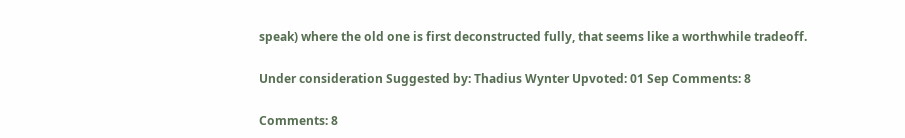speak) where the old one is first deconstructed fully, that seems like a worthwhile tradeoff.

Under consideration Suggested by: Thadius Wynter Upvoted: 01 Sep Comments: 8

Comments: 8